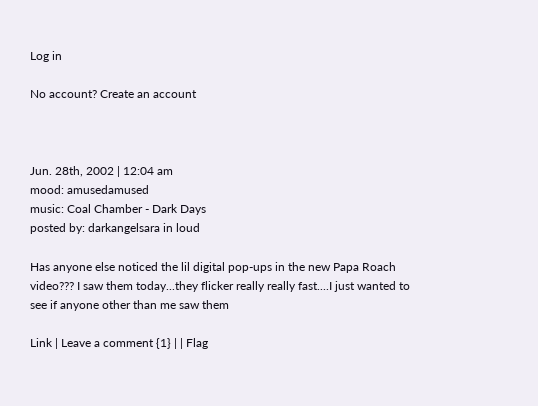Log in

No account? Create an account



Jun. 28th, 2002 | 12:04 am
mood: amusedamused
music: Coal Chamber - Dark Days
posted by: darkangelsara in loud

Has anyone else noticed the lil digital pop-ups in the new Papa Roach video??? I saw them today...they flicker really really fast....I just wanted to see if anyone other than me saw them

Link | Leave a comment {1} | | Flag